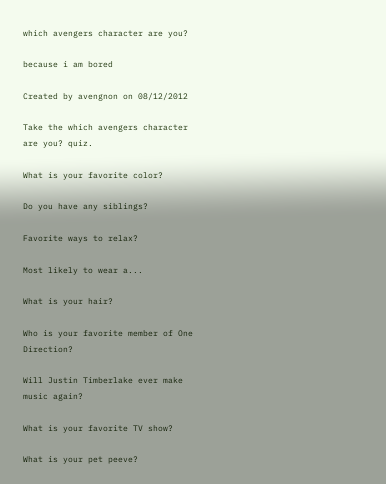which avengers character are you?

because i am bored

Created by avengnon on 08/12/2012

Take the which avengers character are you? quiz.

What is your favorite color?

Do you have any siblings?

Favorite ways to relax?

Most likely to wear a...

What is your hair?

Who is your favorite member of One Direction?

Will Justin Timberlake ever make music again?

What is your favorite TV show?

What is your pet peeve?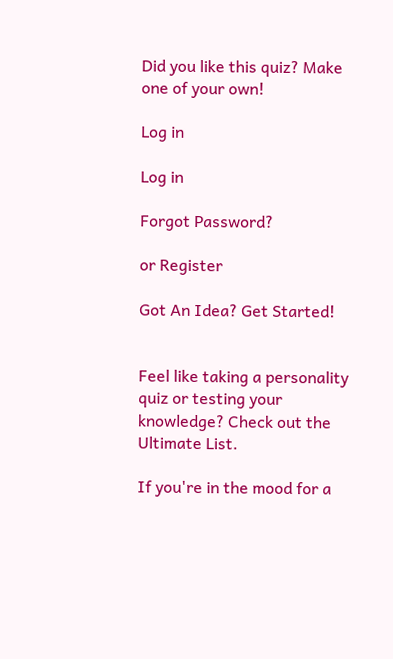Did you like this quiz? Make one of your own!

Log in

Log in

Forgot Password?

or Register

Got An Idea? Get Started!


Feel like taking a personality quiz or testing your knowledge? Check out the Ultimate List.

If you're in the mood for a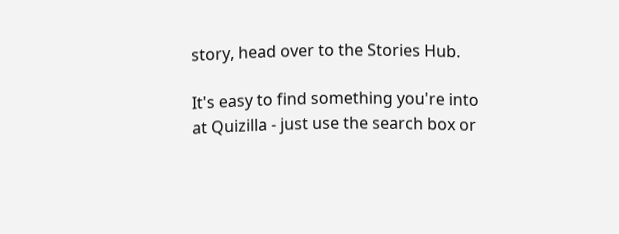story, head over to the Stories Hub.

It's easy to find something you're into at Quizilla - just use the search box or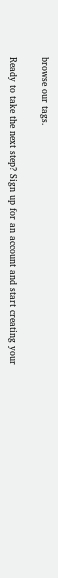browse our tags.

Ready to take the next step? Sign up for an account and start creating your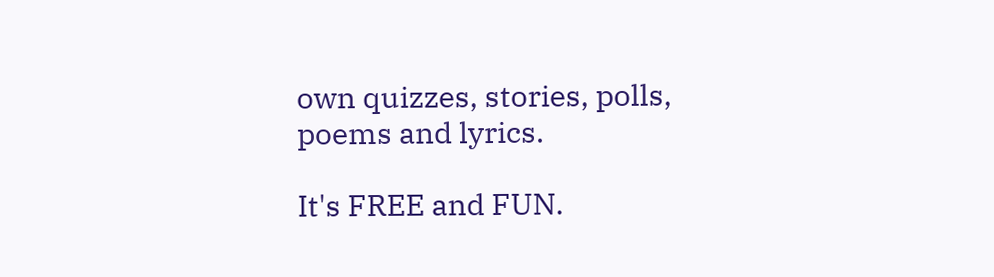own quizzes, stories, polls, poems and lyrics.

It's FREE and FUN.